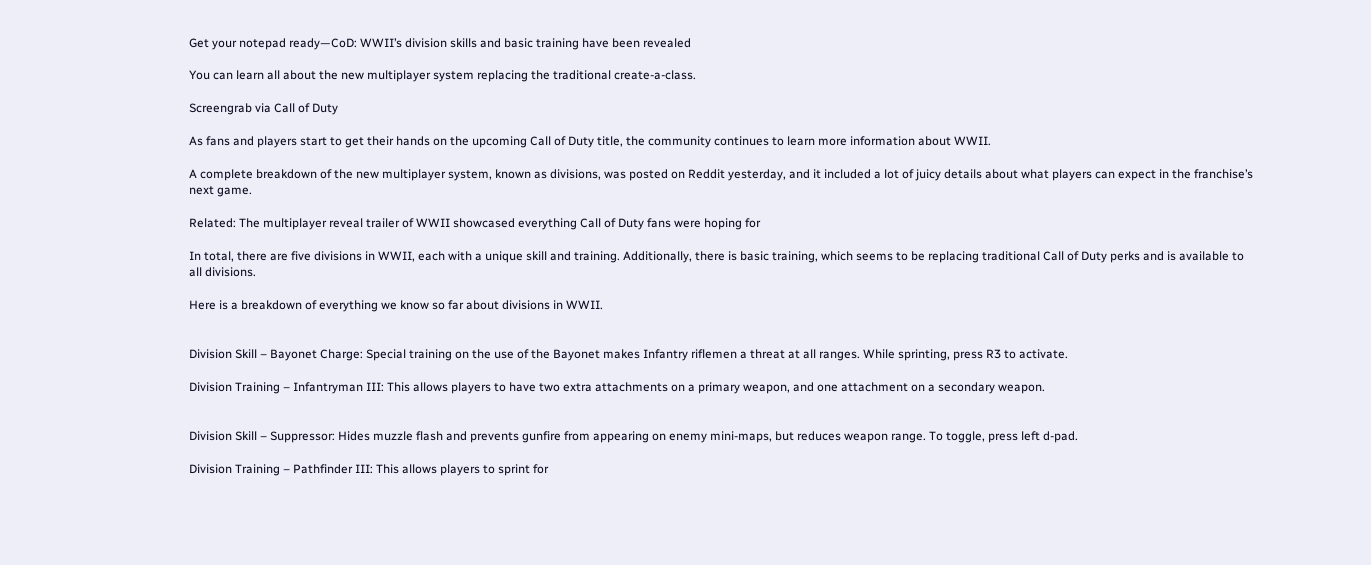Get your notepad ready—CoD: WWII’s division skills and basic training have been revealed

You can learn all about the new multiplayer system replacing the traditional create-a-class.

Screengrab via Call of Duty

As fans and players start to get their hands on the upcoming Call of Duty title, the community continues to learn more information about WWII.

A complete breakdown of the new multiplayer system, known as divisions, was posted on Reddit yesterday, and it included a lot of juicy details about what players can expect in the franchise’s next game.

Related: The multiplayer reveal trailer of WWII showcased everything Call of Duty fans were hoping for

In total, there are five divisions in WWII, each with a unique skill and training. Additionally, there is basic training, which seems to be replacing traditional Call of Duty perks and is available to all divisions.

Here is a breakdown of everything we know so far about divisions in WWII.


Division Skill – Bayonet Charge: Special training on the use of the Bayonet makes Infantry riflemen a threat at all ranges. While sprinting, press R3 to activate.

Division Training – Infantryman III: This allows players to have two extra attachments on a primary weapon, and one attachment on a secondary weapon.


Division Skill – Suppressor: Hides muzzle flash and prevents gunfire from appearing on enemy mini-maps, but reduces weapon range. To toggle, press left d-pad.

Division Training – Pathfinder III: This allows players to sprint for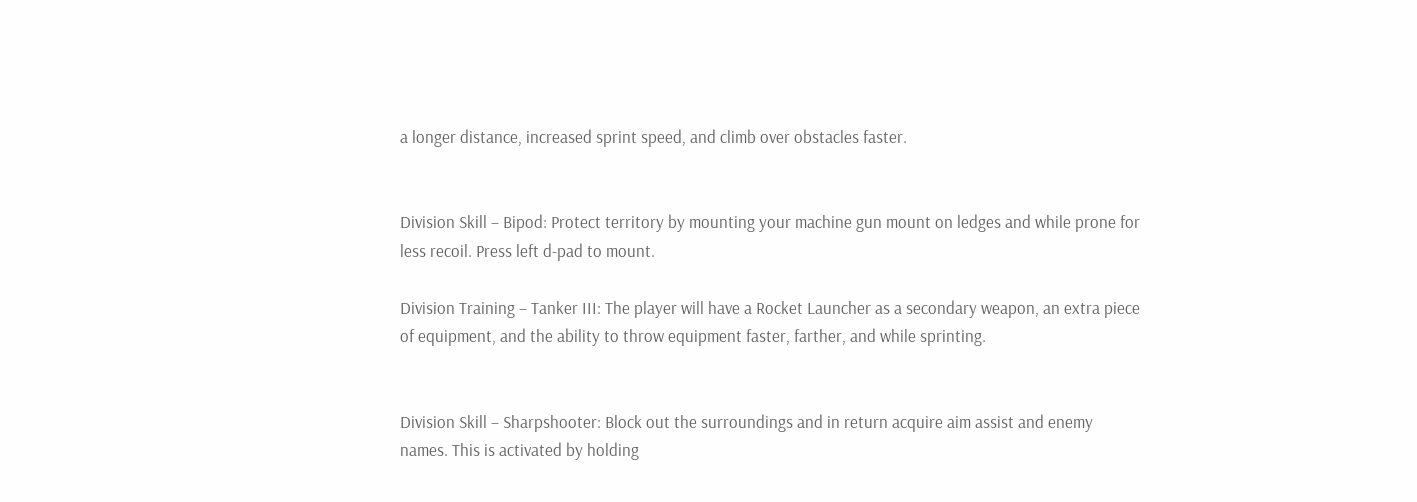a longer distance, increased sprint speed, and climb over obstacles faster.


Division Skill – Bipod: Protect territory by mounting your machine gun mount on ledges and while prone for less recoil. Press left d-pad to mount.

Division Training – Tanker III: The player will have a Rocket Launcher as a secondary weapon, an extra piece of equipment, and the ability to throw equipment faster, farther, and while sprinting.


Division Skill – Sharpshooter: Block out the surroundings and in return acquire aim assist and enemy names. This is activated by holding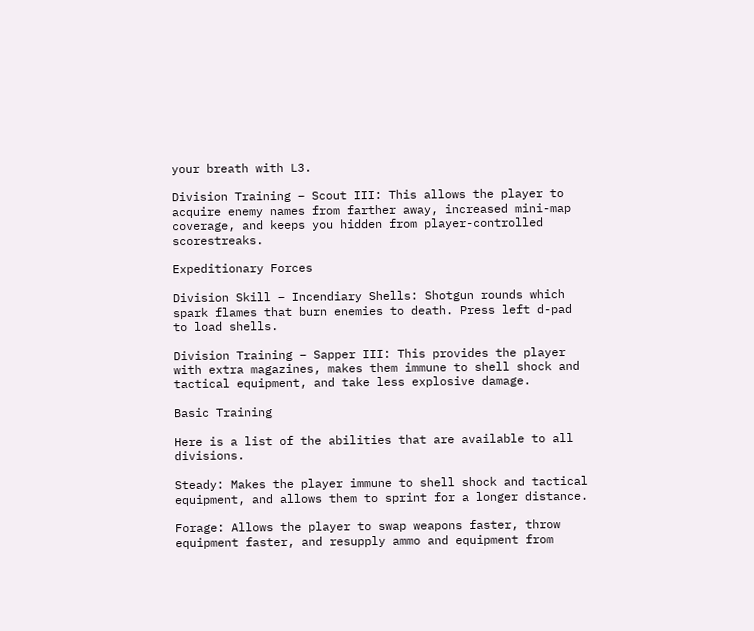your breath with L3.

Division Training – Scout III: This allows the player to acquire enemy names from farther away, increased mini-map coverage, and keeps you hidden from player-controlled scorestreaks.

Expeditionary Forces

Division Skill – Incendiary Shells: Shotgun rounds which spark flames that burn enemies to death. Press left d-pad to load shells.

Division Training – Sapper III: This provides the player with extra magazines, makes them immune to shell shock and tactical equipment, and take less explosive damage.

Basic Training

Here is a list of the abilities that are available to all divisions.

Steady: Makes the player immune to shell shock and tactical equipment, and allows them to sprint for a longer distance.

Forage: Allows the player to swap weapons faster, throw equipment faster, and resupply ammo and equipment from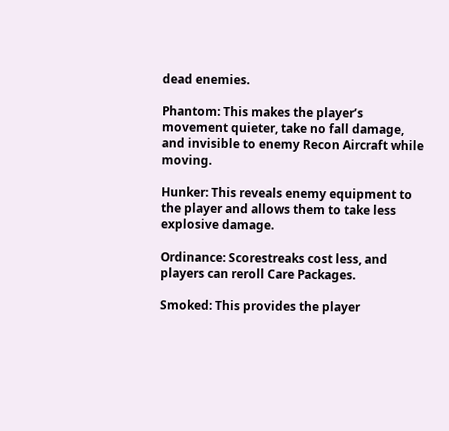dead enemies.

Phantom: This makes the player’s movement quieter, take no fall damage, and invisible to enemy Recon Aircraft while moving.

Hunker: This reveals enemy equipment to the player and allows them to take less explosive damage.

Ordinance: Scorestreaks cost less, and players can reroll Care Packages.

Smoked: This provides the player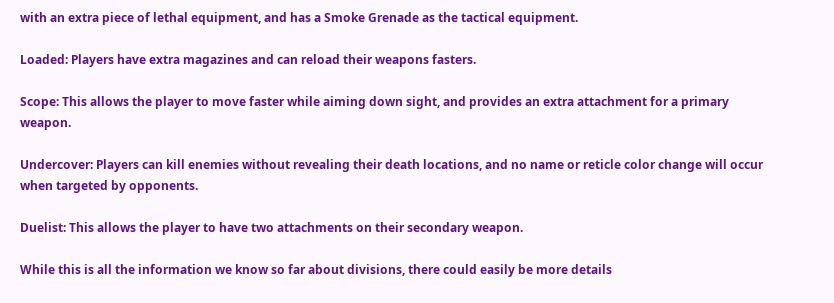with an extra piece of lethal equipment, and has a Smoke Grenade as the tactical equipment.

Loaded: Players have extra magazines and can reload their weapons fasters.

Scope: This allows the player to move faster while aiming down sight, and provides an extra attachment for a primary weapon.

Undercover: Players can kill enemies without revealing their death locations, and no name or reticle color change will occur when targeted by opponents.

Duelist: This allows the player to have two attachments on their secondary weapon.

While this is all the information we know so far about divisions, there could easily be more details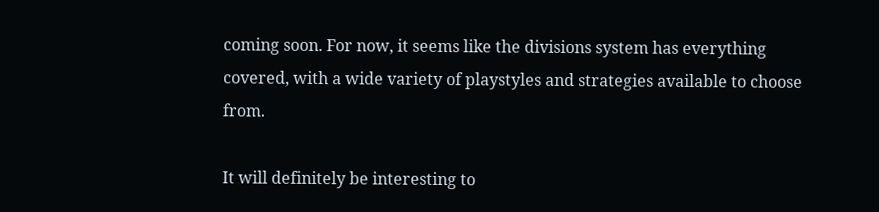coming soon. For now, it seems like the divisions system has everything covered, with a wide variety of playstyles and strategies available to choose from.

It will definitely be interesting to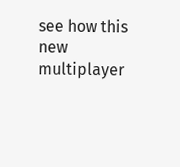see how this new multiplayer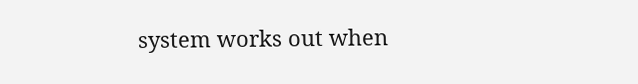system works out when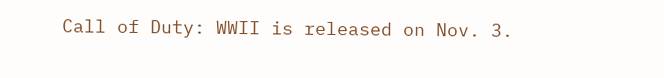Call of Duty: WWII is released on Nov. 3.